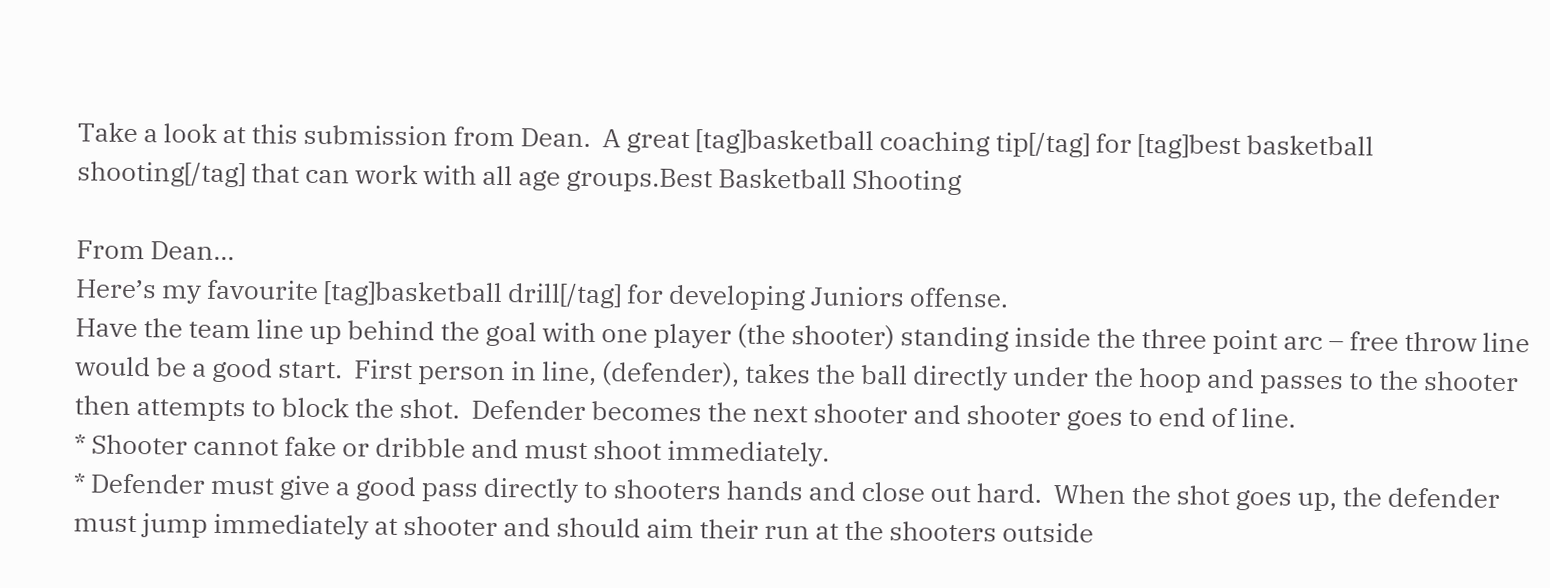Take a look at this submission from Dean.  A great [tag]basketball coaching tip[/tag] for [tag]best basketball shooting[/tag] that can work with all age groups.Best Basketball Shooting

From Dean…
Here’s my favourite [tag]basketball drill[/tag] for developing Juniors offense.
Have the team line up behind the goal with one player (the shooter) standing inside the three point arc – free throw line would be a good start.  First person in line, (defender), takes the ball directly under the hoop and passes to the shooter then attempts to block the shot.  Defender becomes the next shooter and shooter goes to end of line.
* Shooter cannot fake or dribble and must shoot immediately.
* Defender must give a good pass directly to shooters hands and close out hard.  When the shot goes up, the defender must jump immediately at shooter and should aim their run at the shooters outside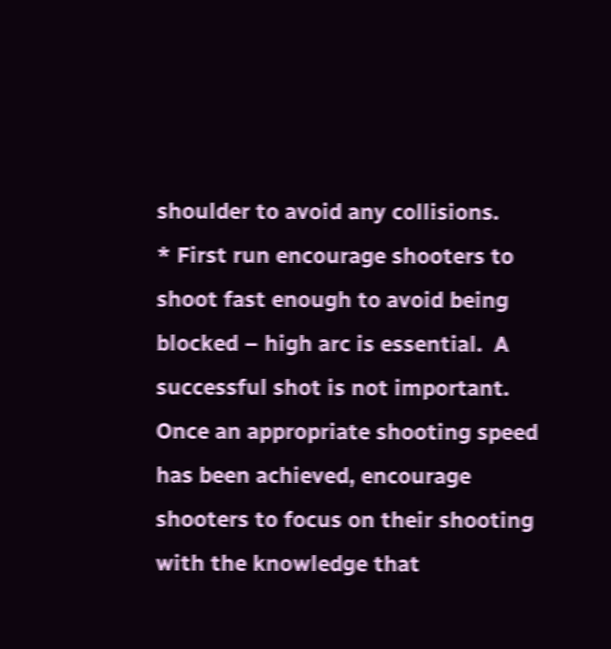shoulder to avoid any collisions.
* First run encourage shooters to shoot fast enough to avoid being blocked – high arc is essential.  A successful shot is not important.  Once an appropriate shooting speed has been achieved, encourage shooters to focus on their shooting with the knowledge that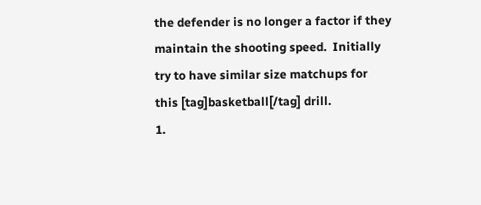the defender is no longer a factor if they maintain the shooting speed.  Initially try to have similar size matchups for this [tag]basketball[/tag] drill.
1.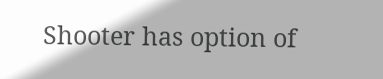Shooter has option of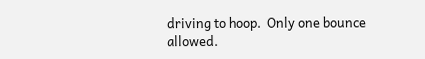driving to hoop.  Only one bounce allowed.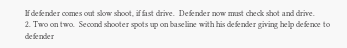If defender comes out slow shoot, if fast drive.  Defender now must check shot and drive.
2. Two on two.  Second shooter spots up on baseline with his defender giving help defence to defender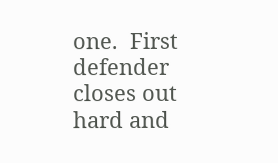one.  First defender closes out hard and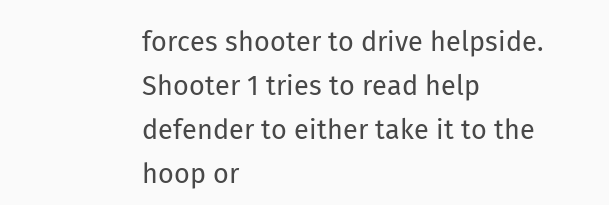forces shooter to drive helpside.  Shooter 1 tries to read help defender to either take it to the hoop or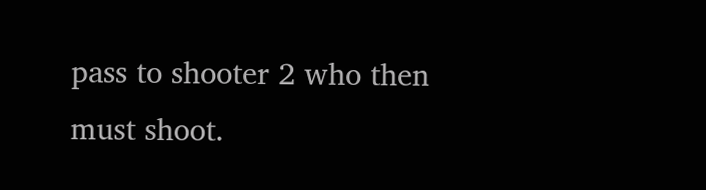pass to shooter 2 who then must shoot.